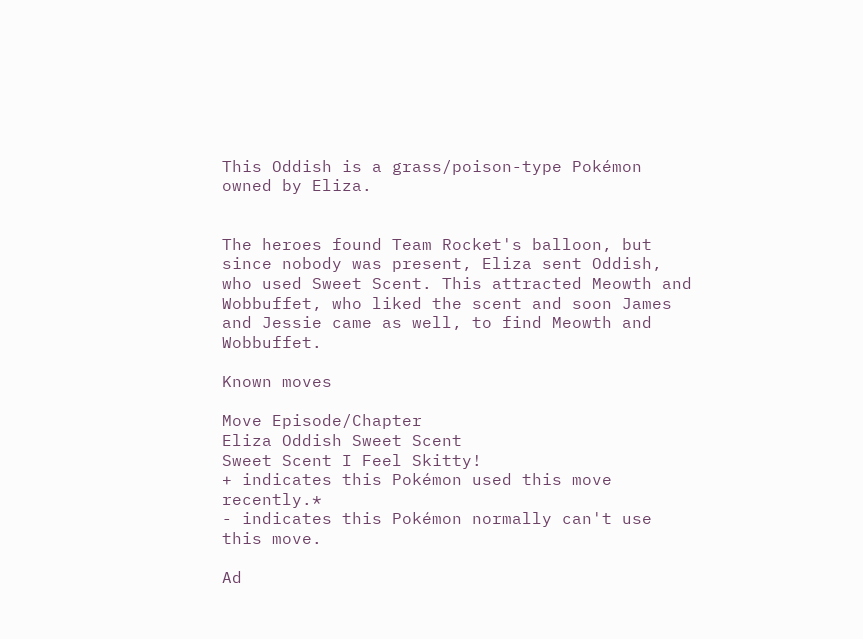This Oddish is a grass/poison-type Pokémon owned by Eliza.


The heroes found Team Rocket's balloon, but since nobody was present, Eliza sent Oddish, who used Sweet Scent. This attracted Meowth and Wobbuffet, who liked the scent and soon James and Jessie came as well, to find Meowth and Wobbuffet.

Known moves

Move Episode/Chapter
Eliza Oddish Sweet Scent
Sweet Scent I Feel Skitty!
+ indicates this Pokémon used this move recently.*
- indicates this Pokémon normally can't use this move.

Ad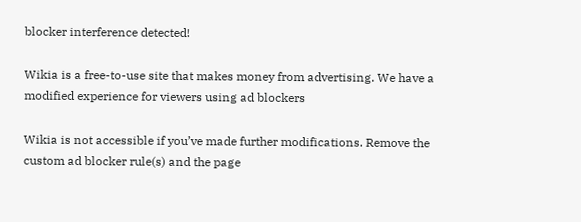blocker interference detected!

Wikia is a free-to-use site that makes money from advertising. We have a modified experience for viewers using ad blockers

Wikia is not accessible if you’ve made further modifications. Remove the custom ad blocker rule(s) and the page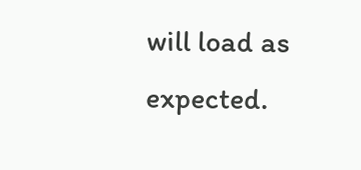will load as expected.